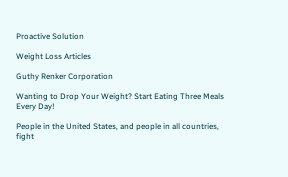Proactive Solution

Weight Loss Articles

Guthy Renker Corporation

Wanting to Drop Your Weight? Start Eating Three Meals Every Day!

People in the United States, and people in all countries, fight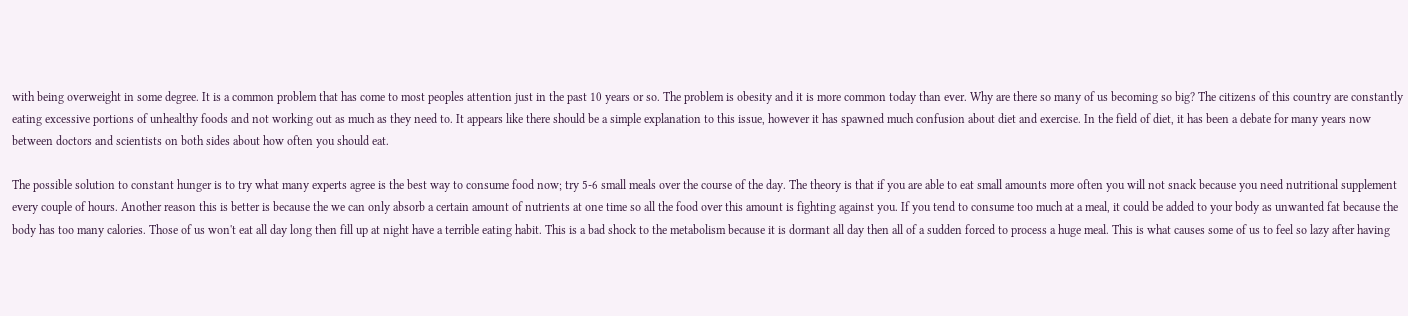with being overweight in some degree. It is a common problem that has come to most peoples attention just in the past 10 years or so. The problem is obesity and it is more common today than ever. Why are there so many of us becoming so big? The citizens of this country are constantly eating excessive portions of unhealthy foods and not working out as much as they need to. It appears like there should be a simple explanation to this issue, however it has spawned much confusion about diet and exercise. In the field of diet, it has been a debate for many years now between doctors and scientists on both sides about how often you should eat.

The possible solution to constant hunger is to try what many experts agree is the best way to consume food now; try 5-6 small meals over the course of the day. The theory is that if you are able to eat small amounts more often you will not snack because you need nutritional supplement every couple of hours. Another reason this is better is because the we can only absorb a certain amount of nutrients at one time so all the food over this amount is fighting against you. If you tend to consume too much at a meal, it could be added to your body as unwanted fat because the body has too many calories. Those of us won't eat all day long then fill up at night have a terrible eating habit. This is a bad shock to the metabolism because it is dormant all day then all of a sudden forced to process a huge meal. This is what causes some of us to feel so lazy after having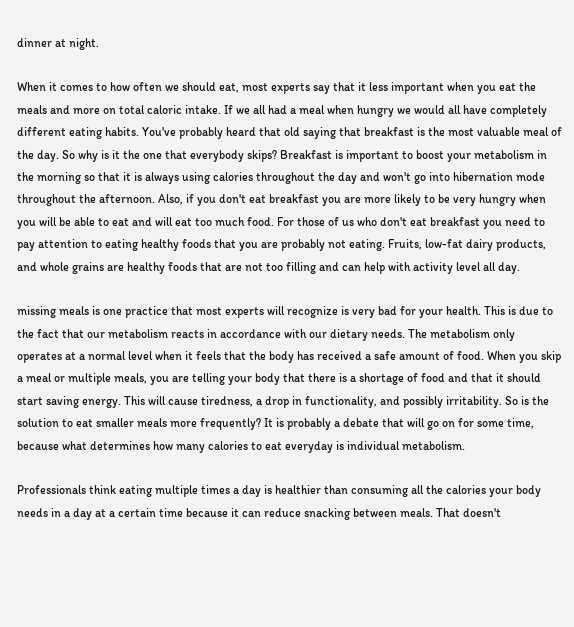dinner at night.

When it comes to how often we should eat, most experts say that it less important when you eat the meals and more on total caloric intake. If we all had a meal when hungry we would all have completely different eating habits. You've probably heard that old saying that breakfast is the most valuable meal of the day. So why is it the one that everybody skips? Breakfast is important to boost your metabolism in the morning so that it is always using calories throughout the day and won't go into hibernation mode throughout the afternoon. Also, if you don't eat breakfast you are more likely to be very hungry when you will be able to eat and will eat too much food. For those of us who don't eat breakfast you need to pay attention to eating healthy foods that you are probably not eating. Fruits, low-fat dairy products, and whole grains are healthy foods that are not too filling and can help with activity level all day.

missing meals is one practice that most experts will recognize is very bad for your health. This is due to the fact that our metabolism reacts in accordance with our dietary needs. The metabolism only operates at a normal level when it feels that the body has received a safe amount of food. When you skip a meal or multiple meals, you are telling your body that there is a shortage of food and that it should start saving energy. This will cause tiredness, a drop in functionality, and possibly irritability. So is the solution to eat smaller meals more frequently? It is probably a debate that will go on for some time, because what determines how many calories to eat everyday is individual metabolism.

Professionals think eating multiple times a day is healthier than consuming all the calories your body needs in a day at a certain time because it can reduce snacking between meals. That doesn't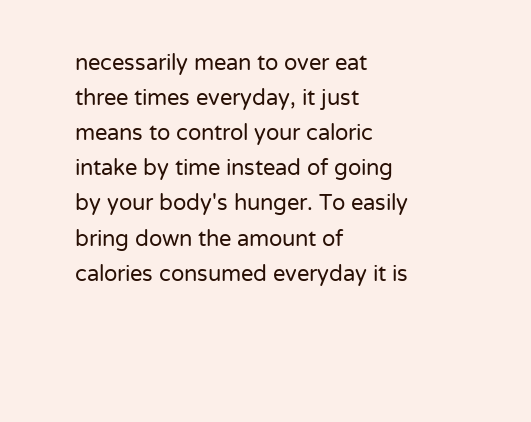necessarily mean to over eat three times everyday, it just means to control your caloric intake by time instead of going by your body's hunger. To easily bring down the amount of calories consumed everyday it is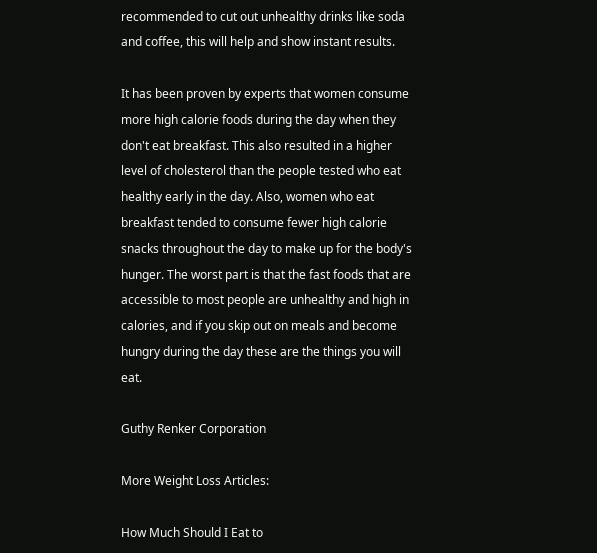recommended to cut out unhealthy drinks like soda and coffee, this will help and show instant results.

It has been proven by experts that women consume more high calorie foods during the day when they don't eat breakfast. This also resulted in a higher level of cholesterol than the people tested who eat healthy early in the day. Also, women who eat breakfast tended to consume fewer high calorie snacks throughout the day to make up for the body's hunger. The worst part is that the fast foods that are accessible to most people are unhealthy and high in calories, and if you skip out on meals and become hungry during the day these are the things you will eat.

Guthy Renker Corporation

More Weight Loss Articles:

How Much Should I Eat to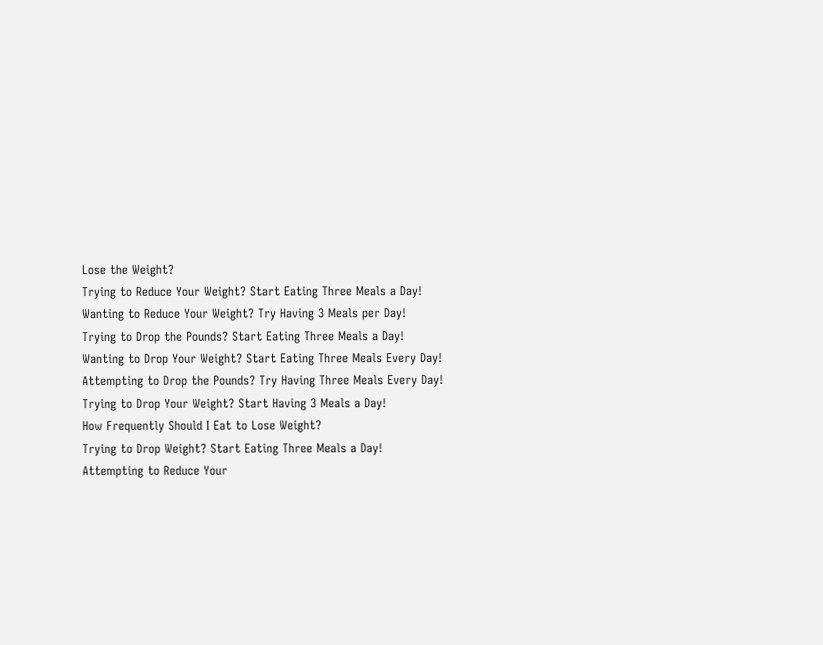Lose the Weight?
Trying to Reduce Your Weight? Start Eating Three Meals a Day!
Wanting to Reduce Your Weight? Try Having 3 Meals per Day!
Trying to Drop the Pounds? Start Eating Three Meals a Day!
Wanting to Drop Your Weight? Start Eating Three Meals Every Day!
Attempting to Drop the Pounds? Try Having Three Meals Every Day!
Trying to Drop Your Weight? Start Having 3 Meals a Day!
How Frequently Should I Eat to Lose Weight?
Trying to Drop Weight? Start Eating Three Meals a Day!
Attempting to Reduce Your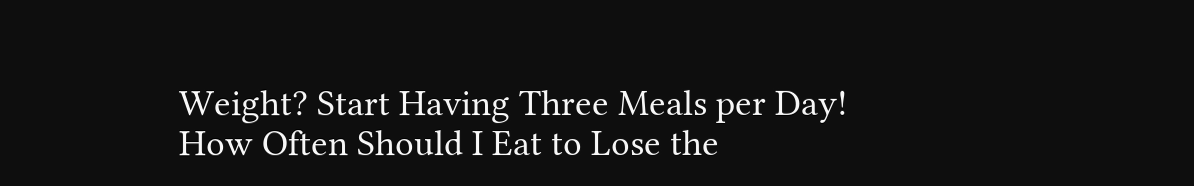Weight? Start Having Three Meals per Day!
How Often Should I Eat to Lose the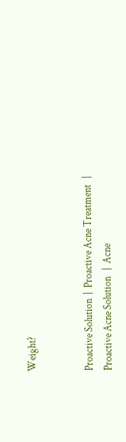Weight?


Proactive Solution  |  Proactive Acne Treatment   |  Proactive Acne Solution   |  Acne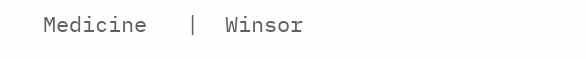Medicine   |  Winsor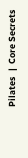Pilates   |  Core Secrets